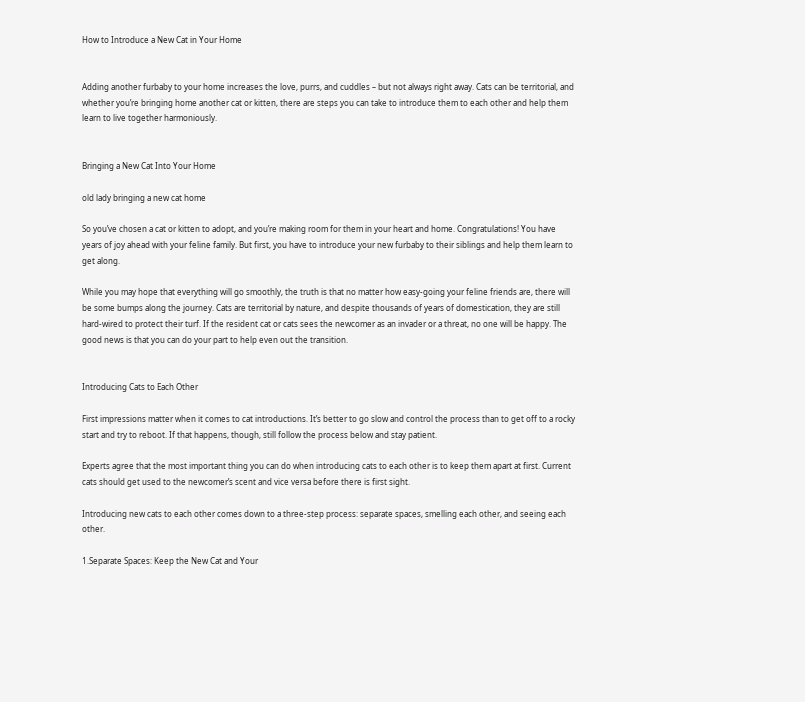How to Introduce a New Cat in Your Home


Adding another furbaby to your home increases the love, purrs, and cuddles – but not always right away. Cats can be territorial, and whether you’re bringing home another cat or kitten, there are steps you can take to introduce them to each other and help them learn to live together harmoniously.


Bringing a New Cat Into Your Home

old lady bringing a new cat home

So you’ve chosen a cat or kitten to adopt, and you’re making room for them in your heart and home. Congratulations! You have years of joy ahead with your feline family. But first, you have to introduce your new furbaby to their siblings and help them learn to get along.

While you may hope that everything will go smoothly, the truth is that no matter how easy-going your feline friends are, there will be some bumps along the journey. Cats are territorial by nature, and despite thousands of years of domestication, they are still hard-wired to protect their turf. If the resident cat or cats sees the newcomer as an invader or a threat, no one will be happy. The good news is that you can do your part to help even out the transition.


Introducing Cats to Each Other

First impressions matter when it comes to cat introductions. It’s better to go slow and control the process than to get off to a rocky start and try to reboot. If that happens, though, still follow the process below and stay patient.

Experts agree that the most important thing you can do when introducing cats to each other is to keep them apart at first. Current cats should get used to the newcomer’s scent and vice versa before there is first sight.

Introducing new cats to each other comes down to a three-step process: separate spaces, smelling each other, and seeing each other.

1.Separate Spaces: Keep the New Cat and Your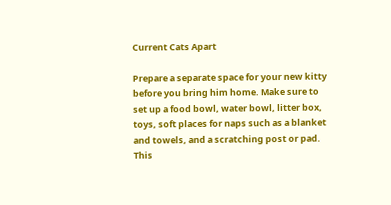Current Cats Apart

Prepare a separate space for your new kitty before you bring him home. Make sure to set up a food bowl, water bowl, litter box, toys, soft places for naps such as a blanket and towels, and a scratching post or pad. This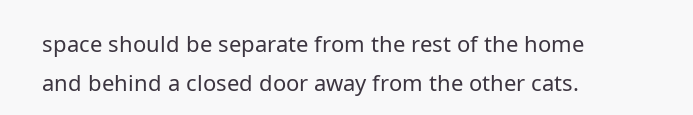space should be separate from the rest of the home and behind a closed door away from the other cats.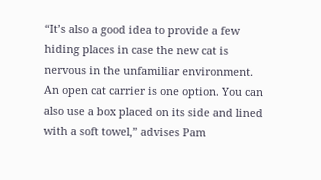“It’s also a good idea to provide a few hiding places in case the new cat is nervous in the unfamiliar environment. An open cat carrier is one option. You can also use a box placed on its side and lined with a soft towel,” advises Pam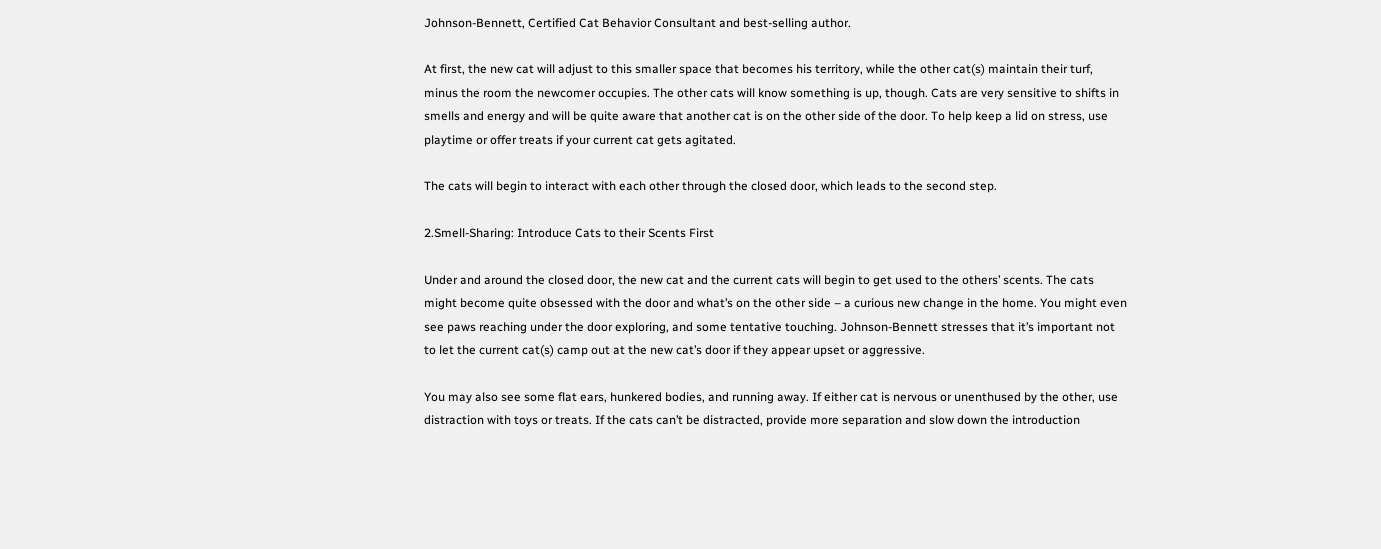Johnson-Bennett, Certified Cat Behavior Consultant and best-selling author.

At first, the new cat will adjust to this smaller space that becomes his territory, while the other cat(s) maintain their turf, minus the room the newcomer occupies. The other cats will know something is up, though. Cats are very sensitive to shifts in smells and energy and will be quite aware that another cat is on the other side of the door. To help keep a lid on stress, use playtime or offer treats if your current cat gets agitated.

The cats will begin to interact with each other through the closed door, which leads to the second step.

2.Smell-Sharing: Introduce Cats to their Scents First

Under and around the closed door, the new cat and the current cats will begin to get used to the others’ scents. The cats might become quite obsessed with the door and what’s on the other side – a curious new change in the home. You might even see paws reaching under the door exploring, and some tentative touching. Johnson-Bennett stresses that it’s important not to let the current cat(s) camp out at the new cat’s door if they appear upset or aggressive.

You may also see some flat ears, hunkered bodies, and running away. If either cat is nervous or unenthused by the other, use distraction with toys or treats. If the cats can’t be distracted, provide more separation and slow down the introduction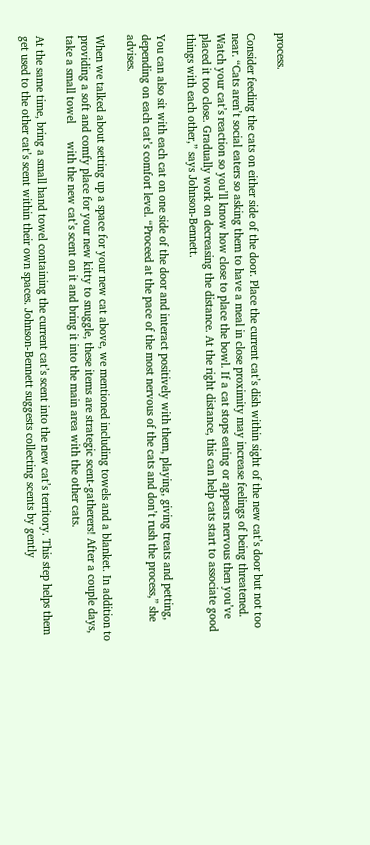process.

Consider feeding the cats on either side of the door. Place the current cat’s dish within sight of the new cat’s door but not too near. “Cats aren’t social eaters so asking them to have a meal in close proximity may increase feelings of being threatened. Watch your cat’s reaction so you’ll know how close to place the bowl. If a cat stops eating or appears nervous then you’ve placed it too close. Gradually work on decreasing the distance. At the right distance, this can help cats start to associate good things with each other,” says Johnson-Bennett.

You can also sit with each cat on one side of the door and interact positively with them, playing, giving treats and petting, depending on each cat’s comfort level. “Proceed at the pace of the most nervous of the cats and don’t rush the process,” she advises.

When we talked about setting up a space for your new cat above, we mentioned including towels and a blanket. In addition to providing a soft and comfy place for your new kitty to snuggle, these items are strategic scent-gatherers! After a couple days, take a small towel      with the new cat’s scent on it and bring it into the main area with the other cats.

At the same time, bring a small hand towel containing the current cat’s scent into the new cat’s territory. This step helps them get used to the other cat’s scent within their own spaces. Johnson-Bennett suggests collecting scents by gently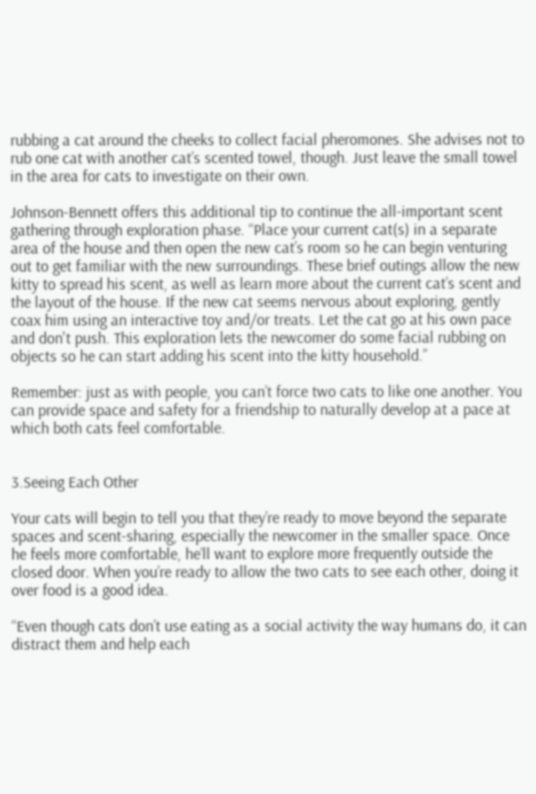rubbing a cat around the cheeks to collect facial pheromones. She advises not to rub one cat with another cat’s scented towel, though. Just leave the small towel in the area for cats to investigate on their own.

Johnson-Bennett offers this additional tip to continue the all-important scent gathering through exploration phase. “Place your current cat(s) in a separate area of the house and then open the new cat’s room so he can begin venturing out to get familiar with the new surroundings. These brief outings allow the new kitty to spread his scent, as well as learn more about the current cat’s scent and the layout of the house. If the new cat seems nervous about exploring, gently coax him using an interactive toy and/or treats. Let the cat go at his own pace and don't push. This exploration lets the newcomer do some facial rubbing on objects so he can start adding his scent into the kitty household.”

Remember: just as with people, you can’t force two cats to like one another. You can provide space and safety for a friendship to naturally develop at a pace at which both cats feel comfortable.


3.Seeing Each Other

Your cats will begin to tell you that they’re ready to move beyond the separate spaces and scent-sharing, especially the newcomer in the smaller space. Once he feels more comfortable, he’ll want to explore more frequently outside the closed door. When you’re ready to allow the two cats to see each other, doing it over food is a good idea.

“Even though cats don’t use eating as a social activity the way humans do, it can distract them and help each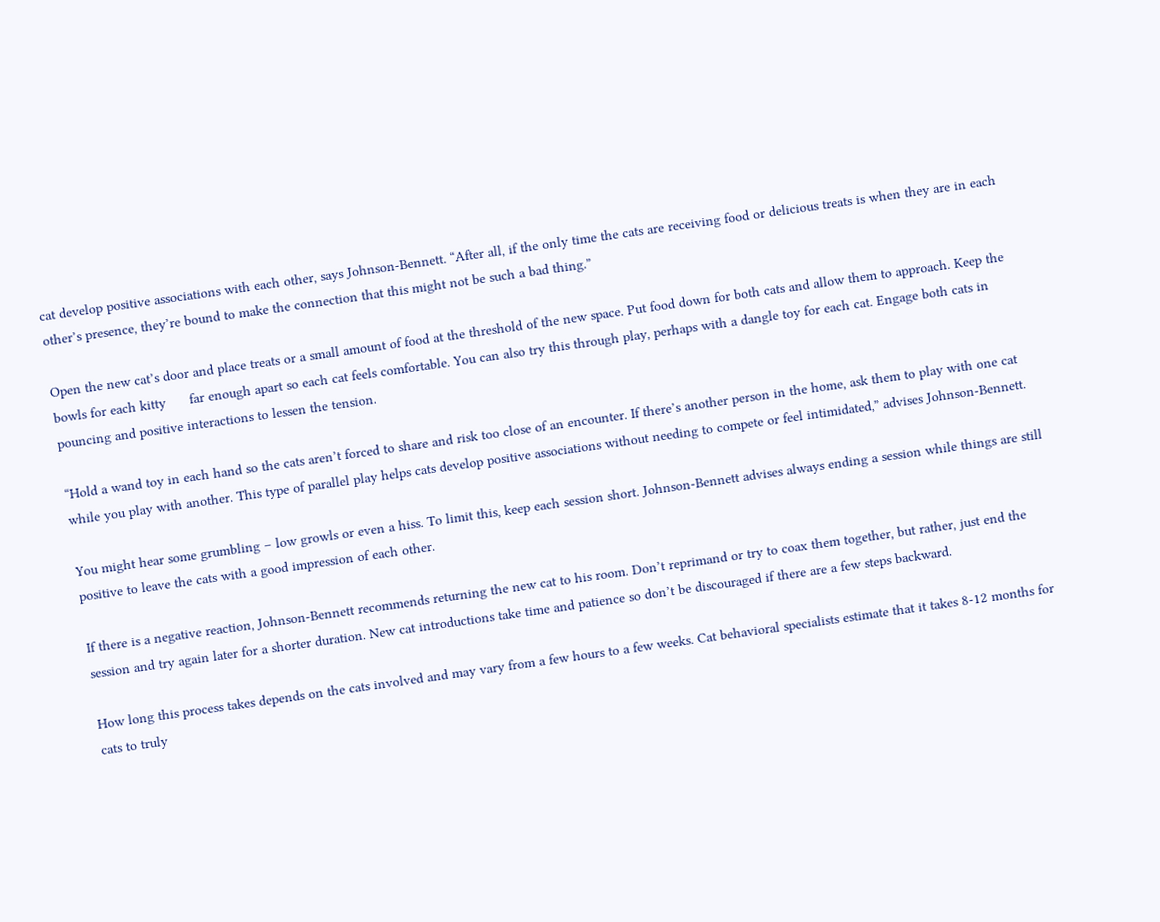cat develop positive associations with each other, says Johnson-Bennett. “After all, if the only time the cats are receiving food or delicious treats is when they are in each other’s presence, they’re bound to make the connection that this might not be such a bad thing.”

Open the new cat’s door and place treats or a small amount of food at the threshold of the new space. Put food down for both cats and allow them to approach. Keep the bowls for each kitty      far enough apart so each cat feels comfortable. You can also try this through play, perhaps with a dangle toy for each cat. Engage both cats in pouncing and positive interactions to lessen the tension.

“Hold a wand toy in each hand so the cats aren’t forced to share and risk too close of an encounter. If there’s another person in the home, ask them to play with one cat while you play with another. This type of parallel play helps cats develop positive associations without needing to compete or feel intimidated,” advises Johnson-Bennett.

You might hear some grumbling – low growls or even a hiss. To limit this, keep each session short. Johnson-Bennett advises always ending a session while things are still positive to leave the cats with a good impression of each other.

If there is a negative reaction, Johnson-Bennett recommends returning the new cat to his room. Don’t reprimand or try to coax them together, but rather, just end the session and try again later for a shorter duration. New cat introductions take time and patience so don’t be discouraged if there are a few steps backward.

How long this process takes depends on the cats involved and may vary from a few hours to a few weeks. Cat behavioral specialists estimate that it takes 8-12 months for cats to truly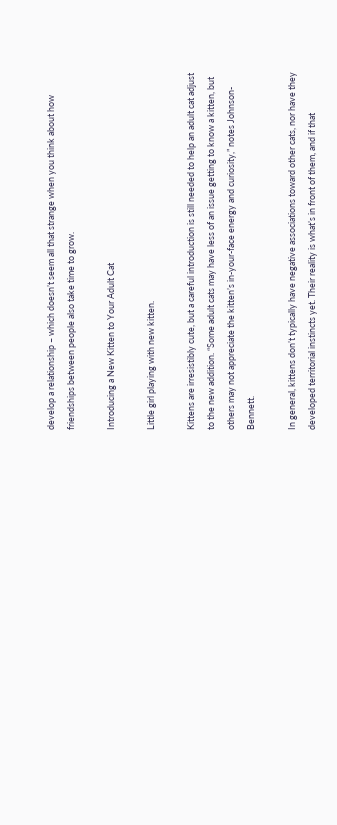develop a relationship – which doesn’t seem all that strange when you think about how friendships between people also take time to grow.

Introducing a New Kitten to Your Adult Cat

Little girl playing with new kitten.

Kittens are irresistibly cute, but a careful introduction is still needed to help an adult cat adjust to the new addition. “Some adult cats may have less of an issue getting to know a kitten, but others may not appreciate the kitten’s in-your-face energy and curiosity,” notes Johnson-Bennett.

In general, kittens don’t typically have negative associations toward other cats, nor have they developed territorial instincts yet. Their reality is what’s in front of them, and if that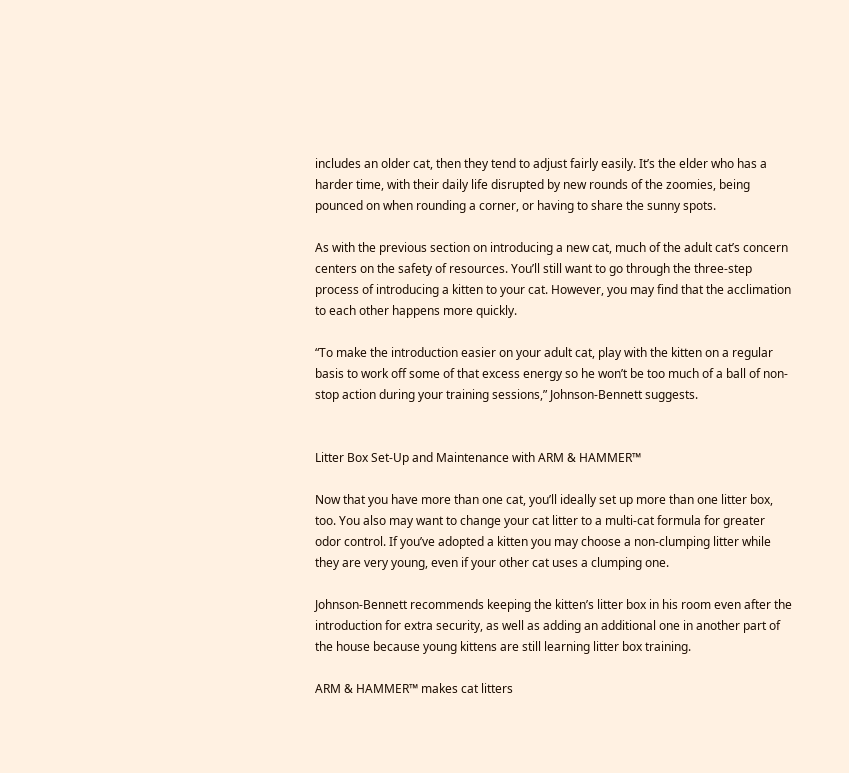includes an older cat, then they tend to adjust fairly easily. It’s the elder who has a harder time, with their daily life disrupted by new rounds of the zoomies, being pounced on when rounding a corner, or having to share the sunny spots.

As with the previous section on introducing a new cat, much of the adult cat’s concern centers on the safety of resources. You’ll still want to go through the three-step process of introducing a kitten to your cat. However, you may find that the acclimation to each other happens more quickly.

“To make the introduction easier on your adult cat, play with the kitten on a regular basis to work off some of that excess energy so he won’t be too much of a ball of non-stop action during your training sessions,” Johnson-Bennett suggests.


Litter Box Set-Up and Maintenance with ARM & HAMMER™

Now that you have more than one cat, you’ll ideally set up more than one litter box, too. You also may want to change your cat litter to a multi-cat formula for greater odor control. If you’ve adopted a kitten you may choose a non-clumping litter while they are very young, even if your other cat uses a clumping one.

Johnson-Bennett recommends keeping the kitten’s litter box in his room even after the introduction for extra security, as well as adding an additional one in another part of the house because young kittens are still learning litter box training.

ARM & HAMMER™ makes cat litters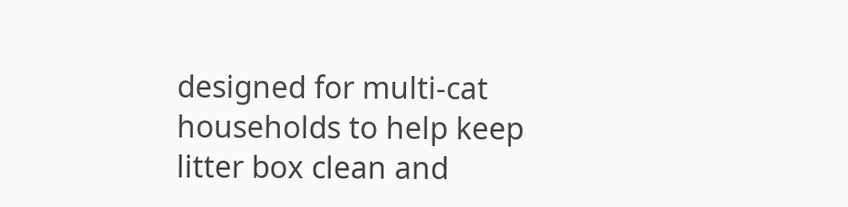designed for multi-cat households to help keep litter box clean and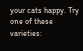your cats happy. Try one of these varieties: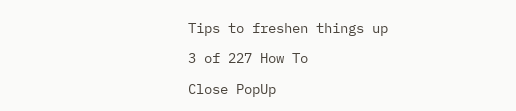Tips to freshen things up

3 of 227 How To

Close PopUp